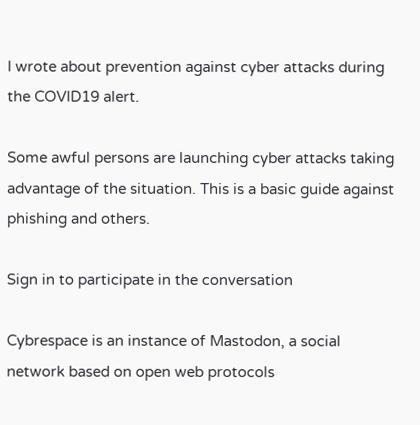I wrote about prevention against cyber attacks during the COVID19 alert.

Some awful persons are launching cyber attacks taking advantage of the situation. This is a basic guide against phishing and others.

Sign in to participate in the conversation

Cybrespace is an instance of Mastodon, a social network based on open web protocols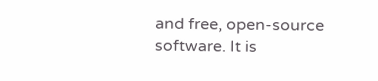and free, open-source software. It is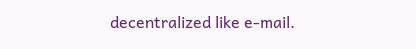decentralized like e-mail.